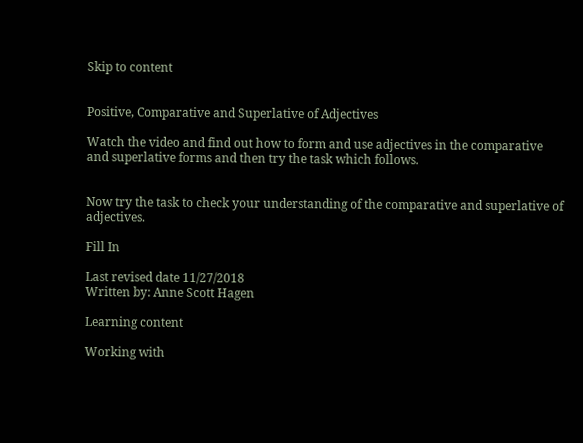Skip to content


Positive, Comparative and Superlative of Adjectives

Watch the video and find out how to form and use adjectives in the comparative and superlative forms and then try the task which follows.


Now try the task to check your understanding of the comparative and superlative of adjectives.

Fill In

Last revised date 11/27/2018
Written by: Anne Scott Hagen

Learning content

Working with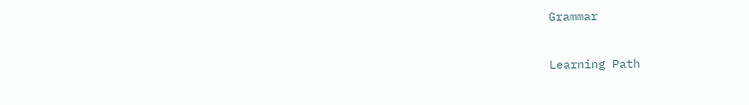Grammar

Learning Path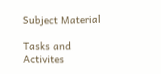Subject Material

Tasks and Activites